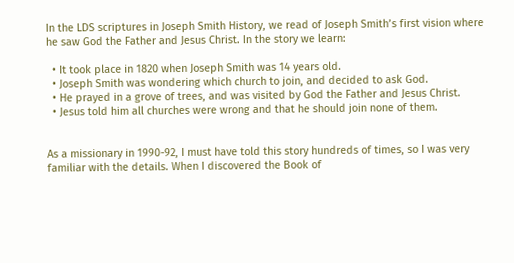In the LDS scriptures in Joseph Smith History, we read of Joseph Smith’s first vision where he saw God the Father and Jesus Christ. In the story we learn:

  • It took place in 1820 when Joseph Smith was 14 years old.
  • Joseph Smith was wondering which church to join, and decided to ask God.
  • He prayed in a grove of trees, and was visited by God the Father and Jesus Christ.
  • Jesus told him all churches were wrong and that he should join none of them.


As a missionary in 1990-92, I must have told this story hundreds of times, so I was very familiar with the details. When I discovered the Book of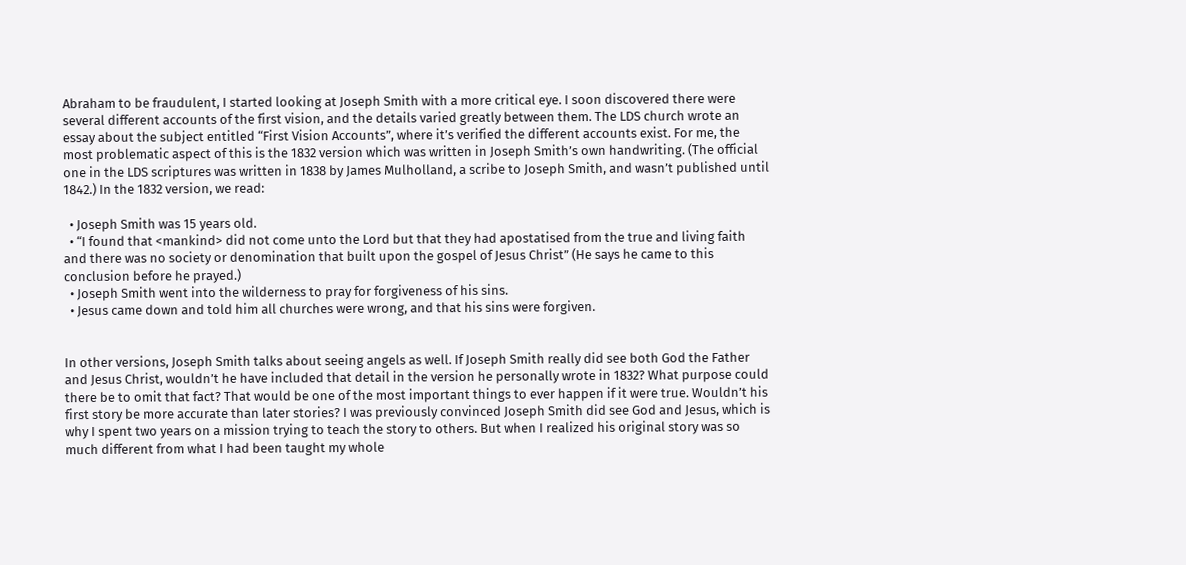Abraham to be fraudulent, I started looking at Joseph Smith with a more critical eye. I soon discovered there were several different accounts of the first vision, and the details varied greatly between them. The LDS church wrote an essay about the subject entitled “First Vision Accounts”, where it’s verified the different accounts exist. For me, the most problematic aspect of this is the 1832 version which was written in Joseph Smith’s own handwriting. (The official one in the LDS scriptures was written in 1838 by James Mulholland, a scribe to Joseph Smith, and wasn’t published until 1842.) In the 1832 version, we read:

  • Joseph Smith was 15 years old.
  • “I found that <mankind> did not come unto the Lord but that they had apostatised from the true and living faith and there was no society or denomination that built upon the gospel of Jesus Christ” (He says he came to this conclusion before he prayed.)
  • Joseph Smith went into the wilderness to pray for forgiveness of his sins.
  • Jesus came down and told him all churches were wrong, and that his sins were forgiven.


In other versions, Joseph Smith talks about seeing angels as well. If Joseph Smith really did see both God the Father and Jesus Christ, wouldn’t he have included that detail in the version he personally wrote in 1832? What purpose could there be to omit that fact? That would be one of the most important things to ever happen if it were true. Wouldn’t his first story be more accurate than later stories? I was previously convinced Joseph Smith did see God and Jesus, which is why I spent two years on a mission trying to teach the story to others. But when I realized his original story was so much different from what I had been taught my whole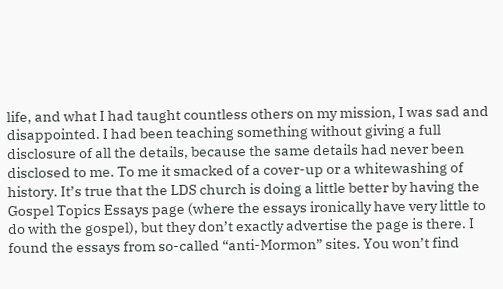life, and what I had taught countless others on my mission, I was sad and disappointed. I had been teaching something without giving a full disclosure of all the details, because the same details had never been disclosed to me. To me it smacked of a cover-up or a whitewashing of history. It’s true that the LDS church is doing a little better by having the Gospel Topics Essays page (where the essays ironically have very little to do with the gospel), but they don’t exactly advertise the page is there. I found the essays from so-called “anti-Mormon” sites. You won’t find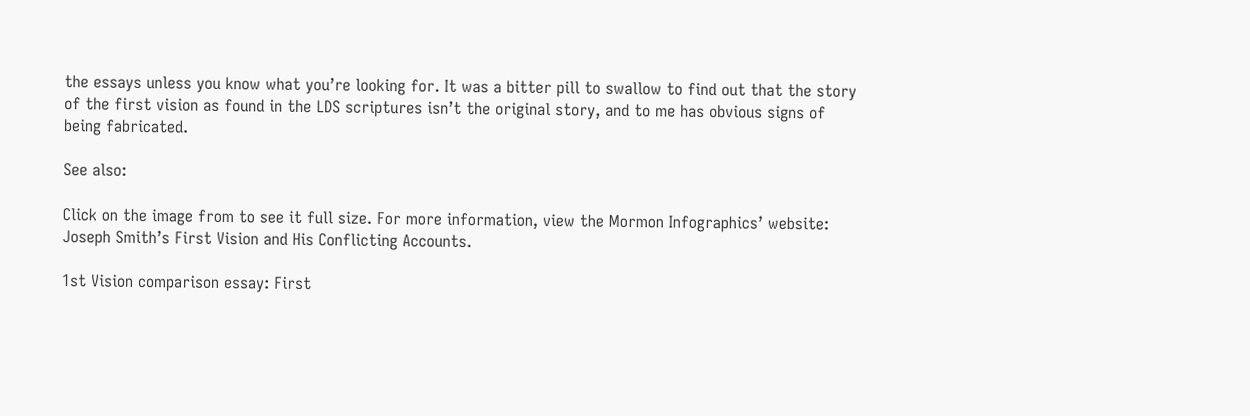the essays unless you know what you’re looking for. It was a bitter pill to swallow to find out that the story of the first vision as found in the LDS scriptures isn’t the original story, and to me has obvious signs of being fabricated.

See also:

Click on the image from to see it full size. For more information, view the Mormon Infographics’ website: Joseph Smith’s First Vision and His Conflicting Accounts.

1st Vision comparison essay: First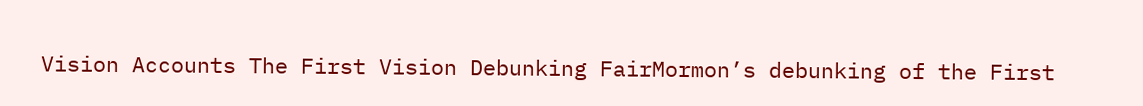Vision Accounts The First Vision Debunking FairMormon’s debunking of the First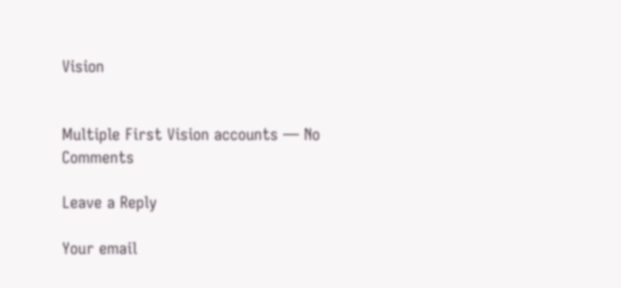Vision


Multiple First Vision accounts — No Comments

Leave a Reply

Your email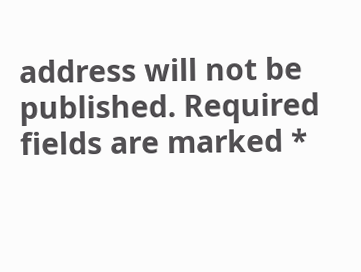address will not be published. Required fields are marked *